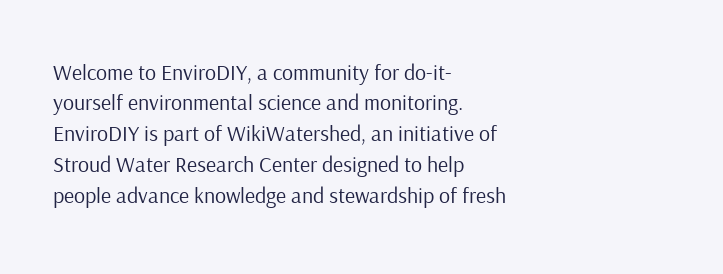Welcome to EnviroDIY, a community for do-it-yourself environmental science and monitoring. EnviroDIY is part of WikiWatershed, an initiative of Stroud Water Research Center designed to help people advance knowledge and stewardship of fresh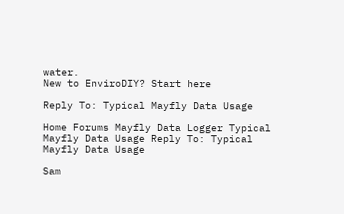water.
New to EnviroDIY? Start here

Reply To: Typical Mayfly Data Usage

Home Forums Mayfly Data Logger Typical Mayfly Data Usage Reply To: Typical Mayfly Data Usage

Sam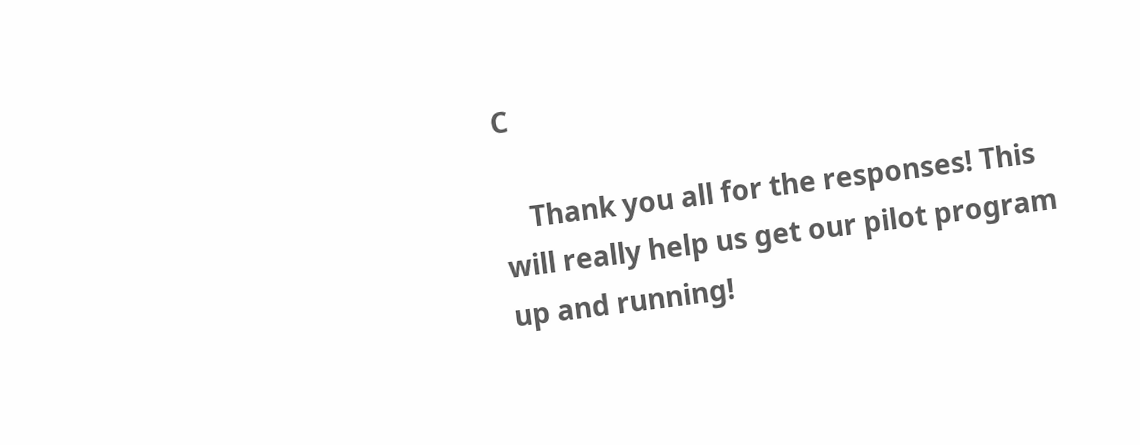C

    Thank you all for the responses! This will really help us get our pilot program up and running!